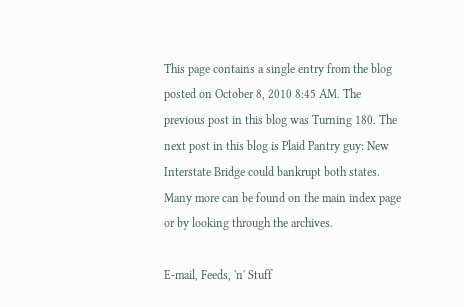This page contains a single entry from the blog posted on October 8, 2010 8:45 AM. The previous post in this blog was Turning 180. The next post in this blog is Plaid Pantry guy: New Interstate Bridge could bankrupt both states. Many more can be found on the main index page or by looking through the archives.

E-mail, Feeds, 'n' Stuff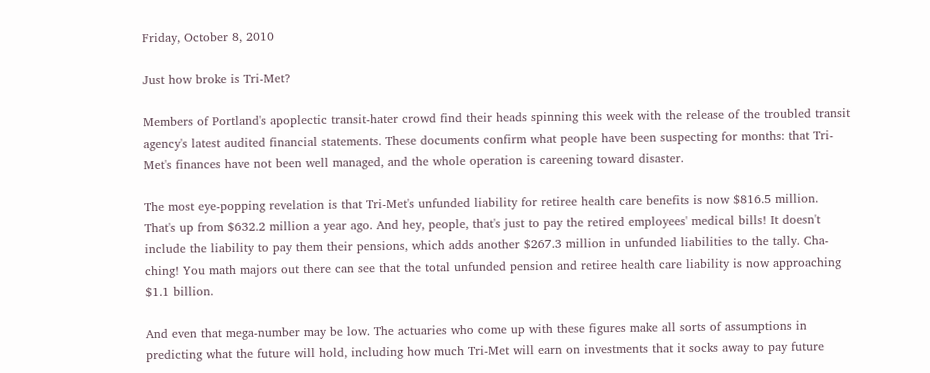Friday, October 8, 2010

Just how broke is Tri-Met?

Members of Portland's apoplectic transit-hater crowd find their heads spinning this week with the release of the troubled transit agency's latest audited financial statements. These documents confirm what people have been suspecting for months: that Tri-Met's finances have not been well managed, and the whole operation is careening toward disaster.

The most eye-popping revelation is that Tri-Met's unfunded liability for retiree health care benefits is now $816.5 million. That's up from $632.2 million a year ago. And hey, people, that's just to pay the retired employees' medical bills! It doesn't include the liability to pay them their pensions, which adds another $267.3 million in unfunded liabilities to the tally. Cha-ching! You math majors out there can see that the total unfunded pension and retiree health care liability is now approaching $1.1 billion.

And even that mega-number may be low. The actuaries who come up with these figures make all sorts of assumptions in predicting what the future will hold, including how much Tri-Met will earn on investments that it socks away to pay future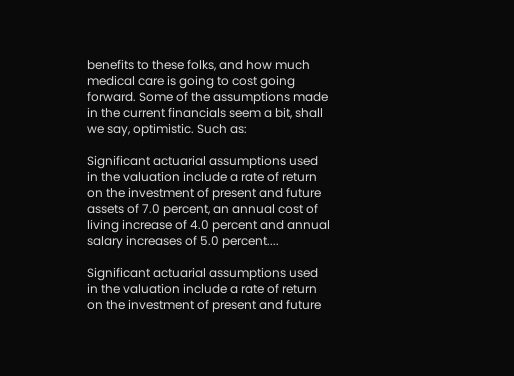benefits to these folks, and how much medical care is going to cost going forward. Some of the assumptions made in the current financials seem a bit, shall we say, optimistic. Such as:

Significant actuarial assumptions used in the valuation include a rate of return on the investment of present and future assets of 7.0 percent, an annual cost of living increase of 4.0 percent and annual salary increases of 5.0 percent....

Significant actuarial assumptions used in the valuation include a rate of return on the investment of present and future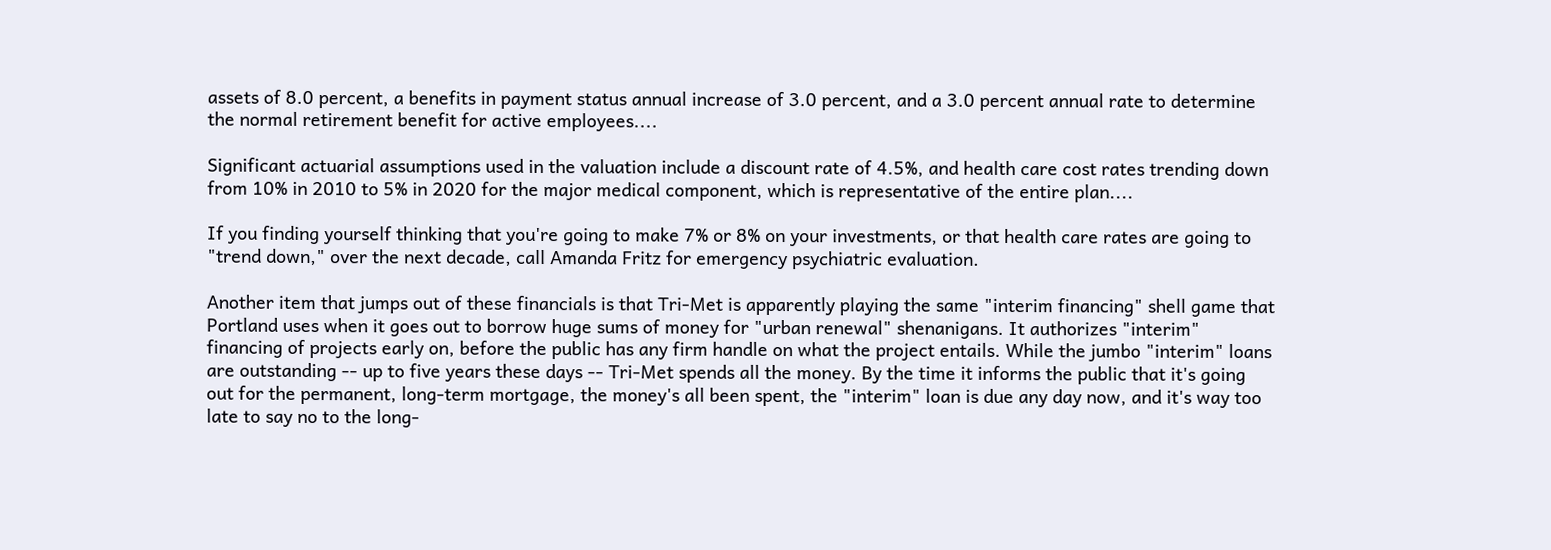assets of 8.0 percent, a benefits in payment status annual increase of 3.0 percent, and a 3.0 percent annual rate to determine the normal retirement benefit for active employees....

Significant actuarial assumptions used in the valuation include a discount rate of 4.5%, and health care cost rates trending down from 10% in 2010 to 5% in 2020 for the major medical component, which is representative of the entire plan....

If you finding yourself thinking that you're going to make 7% or 8% on your investments, or that health care rates are going to "trend down," over the next decade, call Amanda Fritz for emergency psychiatric evaluation.

Another item that jumps out of these financials is that Tri-Met is apparently playing the same "interim financing" shell game that Portland uses when it goes out to borrow huge sums of money for "urban renewal" shenanigans. It authorizes "interim" financing of projects early on, before the public has any firm handle on what the project entails. While the jumbo "interim" loans are outstanding -- up to five years these days -- Tri-Met spends all the money. By the time it informs the public that it's going out for the permanent, long-term mortgage, the money's all been spent, the "interim" loan is due any day now, and it's way too late to say no to the long-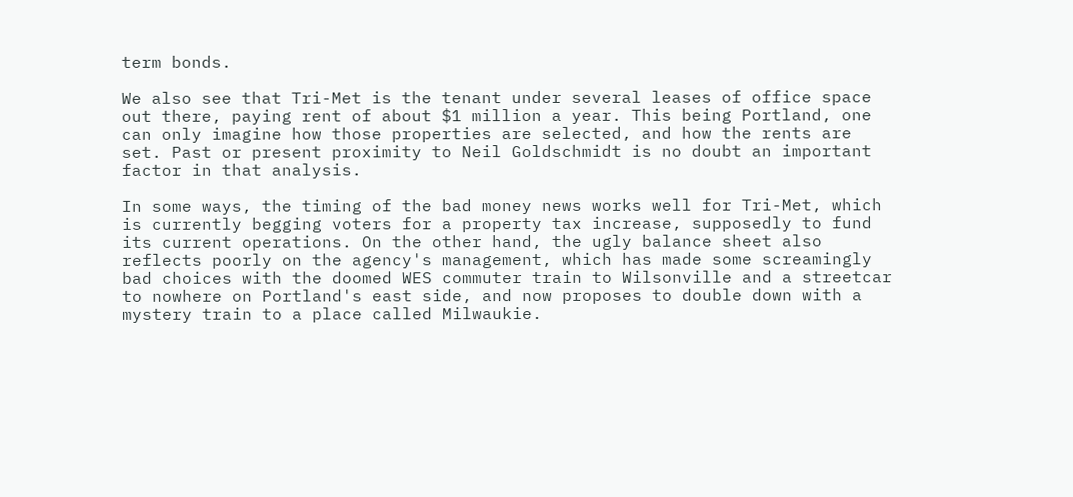term bonds.

We also see that Tri-Met is the tenant under several leases of office space out there, paying rent of about $1 million a year. This being Portland, one can only imagine how those properties are selected, and how the rents are set. Past or present proximity to Neil Goldschmidt is no doubt an important factor in that analysis.

In some ways, the timing of the bad money news works well for Tri-Met, which is currently begging voters for a property tax increase, supposedly to fund its current operations. On the other hand, the ugly balance sheet also reflects poorly on the agency's management, which has made some screamingly bad choices with the doomed WES commuter train to Wilsonville and a streetcar to nowhere on Portland's east side, and now proposes to double down with a mystery train to a place called Milwaukie.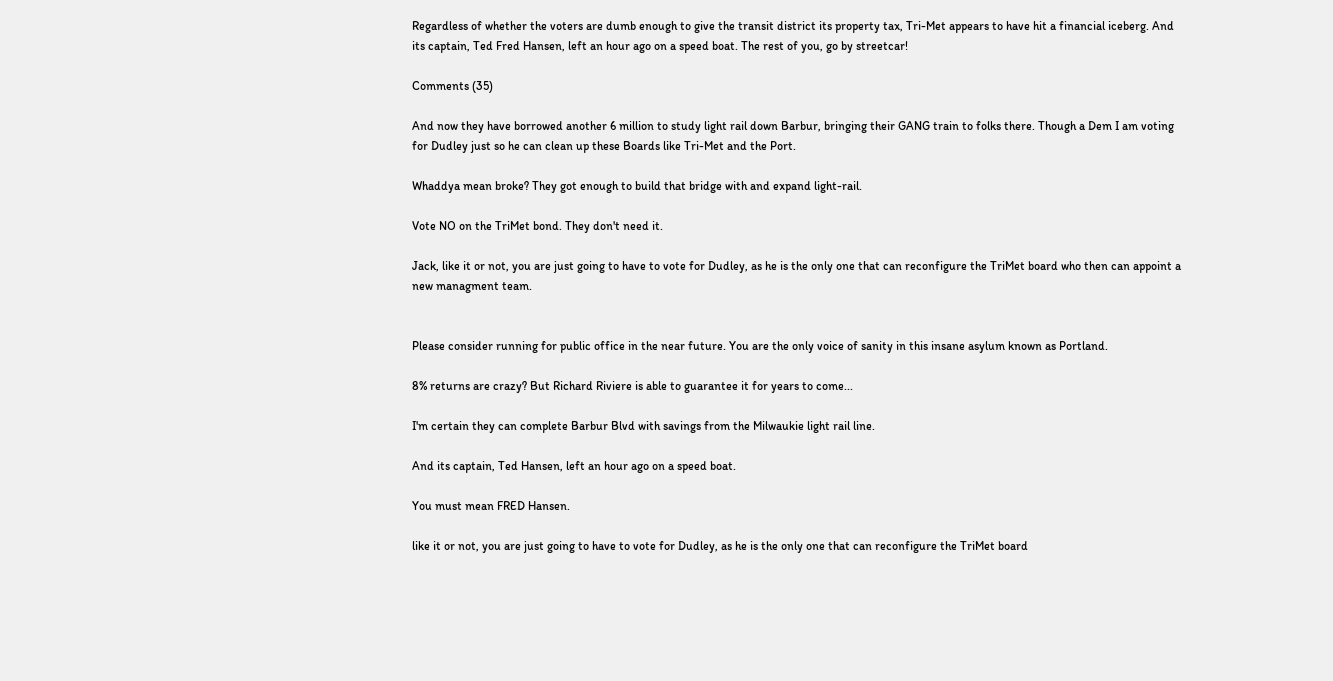Regardless of whether the voters are dumb enough to give the transit district its property tax, Tri-Met appears to have hit a financial iceberg. And its captain, Ted Fred Hansen, left an hour ago on a speed boat. The rest of you, go by streetcar!

Comments (35)

And now they have borrowed another 6 million to study light rail down Barbur, bringing their GANG train to folks there. Though a Dem I am voting for Dudley just so he can clean up these Boards like Tri-Met and the Port.

Whaddya mean broke? They got enough to build that bridge with and expand light-rail.

Vote NO on the TriMet bond. They don't need it.

Jack, like it or not, you are just going to have to vote for Dudley, as he is the only one that can reconfigure the TriMet board who then can appoint a new managment team.


Please consider running for public office in the near future. You are the only voice of sanity in this insane asylum known as Portland.

8% returns are crazy? But Richard Riviere is able to guarantee it for years to come...

I'm certain they can complete Barbur Blvd with savings from the Milwaukie light rail line.

And its captain, Ted Hansen, left an hour ago on a speed boat.

You must mean FRED Hansen.

like it or not, you are just going to have to vote for Dudley, as he is the only one that can reconfigure the TriMet board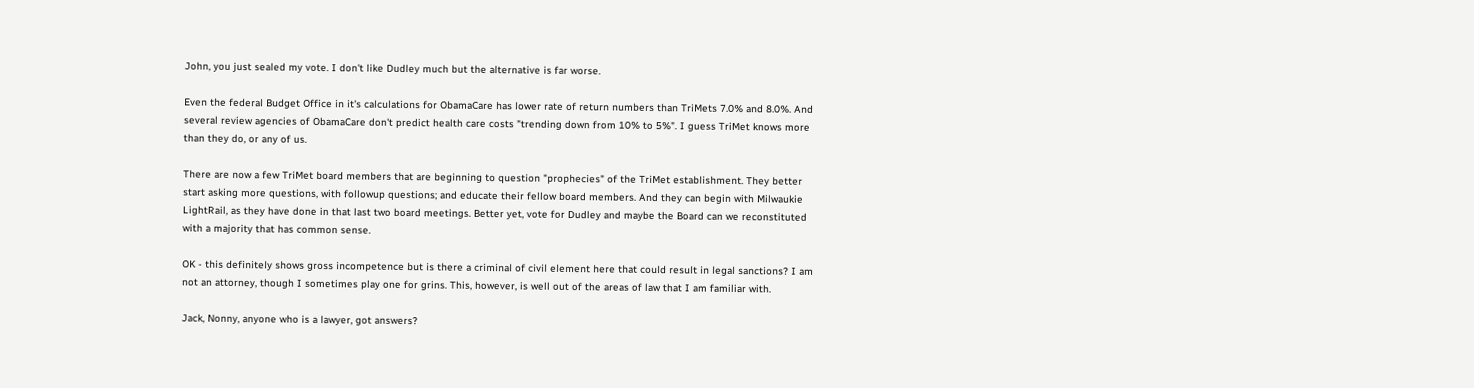John, you just sealed my vote. I don't like Dudley much but the alternative is far worse.

Even the federal Budget Office in it's calculations for ObamaCare has lower rate of return numbers than TriMets 7.0% and 8.0%. And several review agencies of ObamaCare don't predict health care costs "trending down from 10% to 5%". I guess TriMet knows more than they do, or any of us.

There are now a few TriMet board members that are beginning to question "prophecies" of the TriMet establishment. They better start asking more questions, with followup questions; and educate their fellow board members. And they can begin with Milwaukie LightRail, as they have done in that last two board meetings. Better yet, vote for Dudley and maybe the Board can we reconstituted with a majority that has common sense.

OK - this definitely shows gross incompetence but is there a criminal of civil element here that could result in legal sanctions? I am not an attorney, though I sometimes play one for grins. This, however, is well out of the areas of law that I am familiar with.

Jack, Nonny, anyone who is a lawyer, got answers?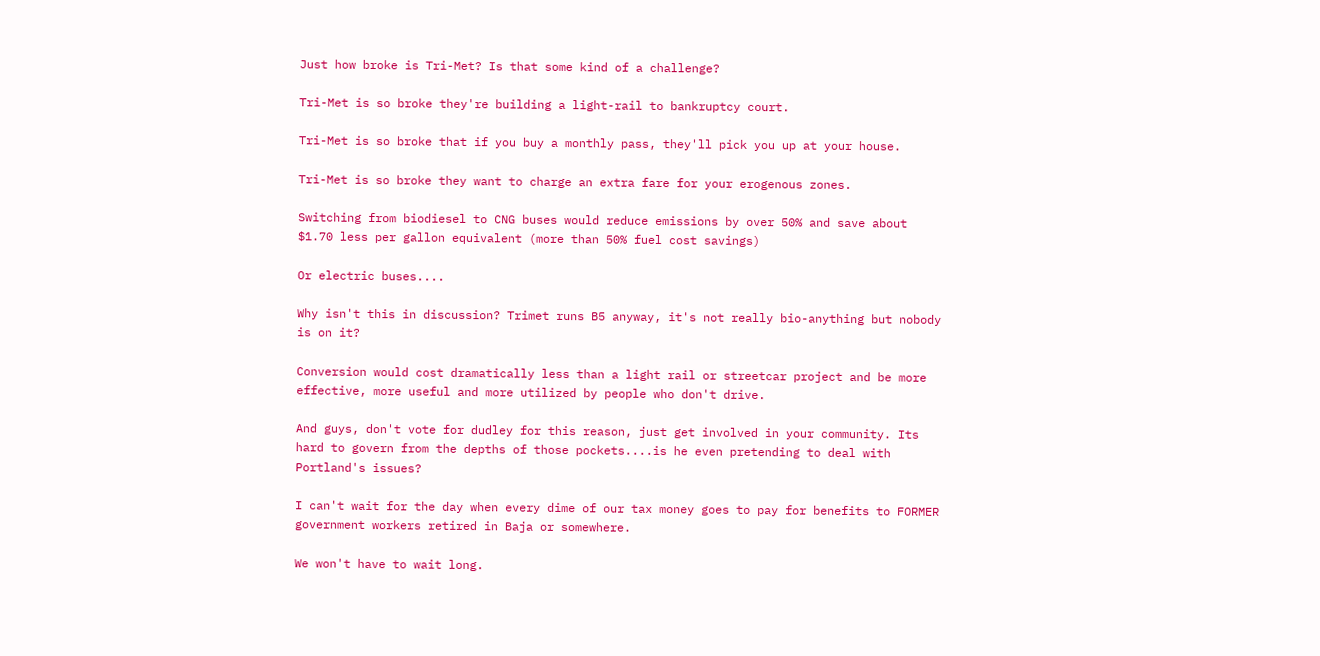Just how broke is Tri-Met? Is that some kind of a challenge?

Tri-Met is so broke they're building a light-rail to bankruptcy court.

Tri-Met is so broke that if you buy a monthly pass, they'll pick you up at your house.

Tri-Met is so broke they want to charge an extra fare for your erogenous zones.

Switching from biodiesel to CNG buses would reduce emissions by over 50% and save about $1.70 less per gallon equivalent (more than 50% fuel cost savings)

Or electric buses....

Why isn't this in discussion? Trimet runs B5 anyway, it's not really bio-anything but nobody is on it?

Conversion would cost dramatically less than a light rail or streetcar project and be more effective, more useful and more utilized by people who don't drive.

And guys, don't vote for dudley for this reason, just get involved in your community. Its hard to govern from the depths of those pockets....is he even pretending to deal with Portland's issues?

I can't wait for the day when every dime of our tax money goes to pay for benefits to FORMER government workers retired in Baja or somewhere.

We won't have to wait long.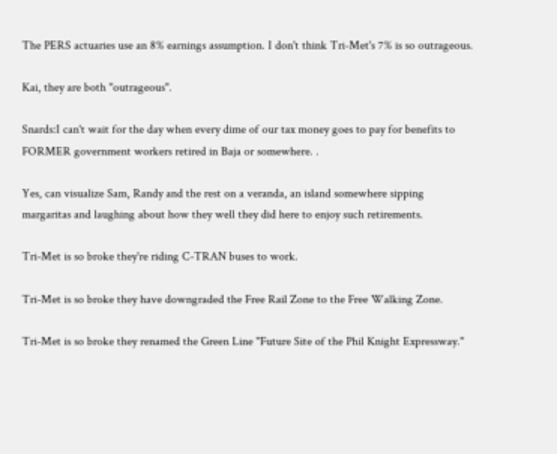The PERS actuaries use an 8% earnings assumption. I don't think Tri-Met's 7% is so outrageous.

Kai, they are both "outrageous".

Snards:I can't wait for the day when every dime of our tax money goes to pay for benefits to FORMER government workers retired in Baja or somewhere. .

Yes, can visualize Sam, Randy and the rest on a veranda, an island somewhere sipping margaritas and laughing about how they well they did here to enjoy such retirements.

Tri-Met is so broke they're riding C-TRAN buses to work.

Tri-Met is so broke they have downgraded the Free Rail Zone to the Free Walking Zone.

Tri-Met is so broke they renamed the Green Line "Future Site of the Phil Knight Expressway."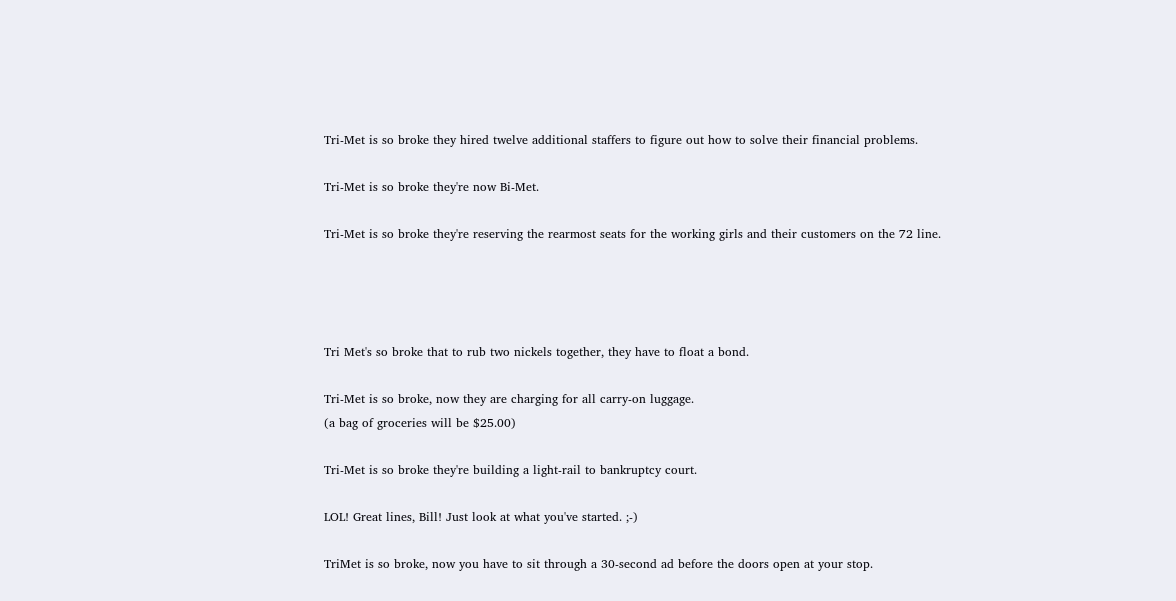Tri-Met is so broke they hired twelve additional staffers to figure out how to solve their financial problems.

Tri-Met is so broke they're now Bi-Met.

Tri-Met is so broke they're reserving the rearmost seats for the working girls and their customers on the 72 line.




Tri Met's so broke that to rub two nickels together, they have to float a bond.

Tri-Met is so broke, now they are charging for all carry-on luggage.
(a bag of groceries will be $25.00)

Tri-Met is so broke they're building a light-rail to bankruptcy court.

LOL! Great lines, Bill! Just look at what you've started. ;-)

TriMet is so broke, now you have to sit through a 30-second ad before the doors open at your stop.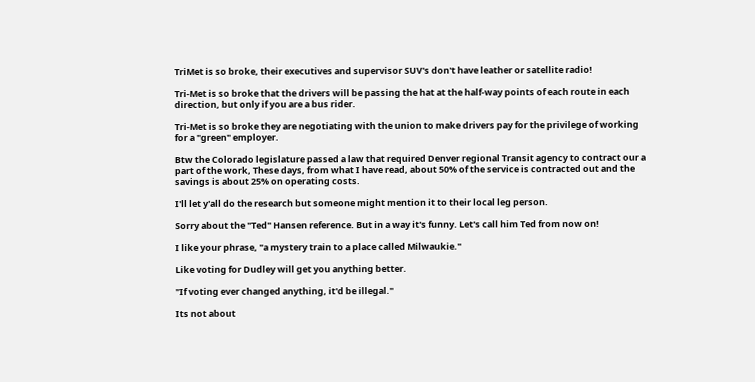TriMet is so broke, their executives and supervisor SUV's don't have leather or satellite radio!

Tri-Met is so broke that the drivers will be passing the hat at the half-way points of each route in each direction, but only if you are a bus rider.

Tri-Met is so broke they are negotiating with the union to make drivers pay for the privilege of working for a "green" employer.

Btw the Colorado legislature passed a law that required Denver regional Transit agency to contract our a part of the work, These days, from what I have read, about 50% of the service is contracted out and the savings is about 25% on operating costs.

I'll let y'all do the research but someone might mention it to their local leg person.

Sorry about the "Ted" Hansen reference. But in a way it's funny. Let's call him Ted from now on!

I like your phrase, "a mystery train to a place called Milwaukie."

Like voting for Dudley will get you anything better.

"If voting ever changed anything, it'd be illegal."

Its not about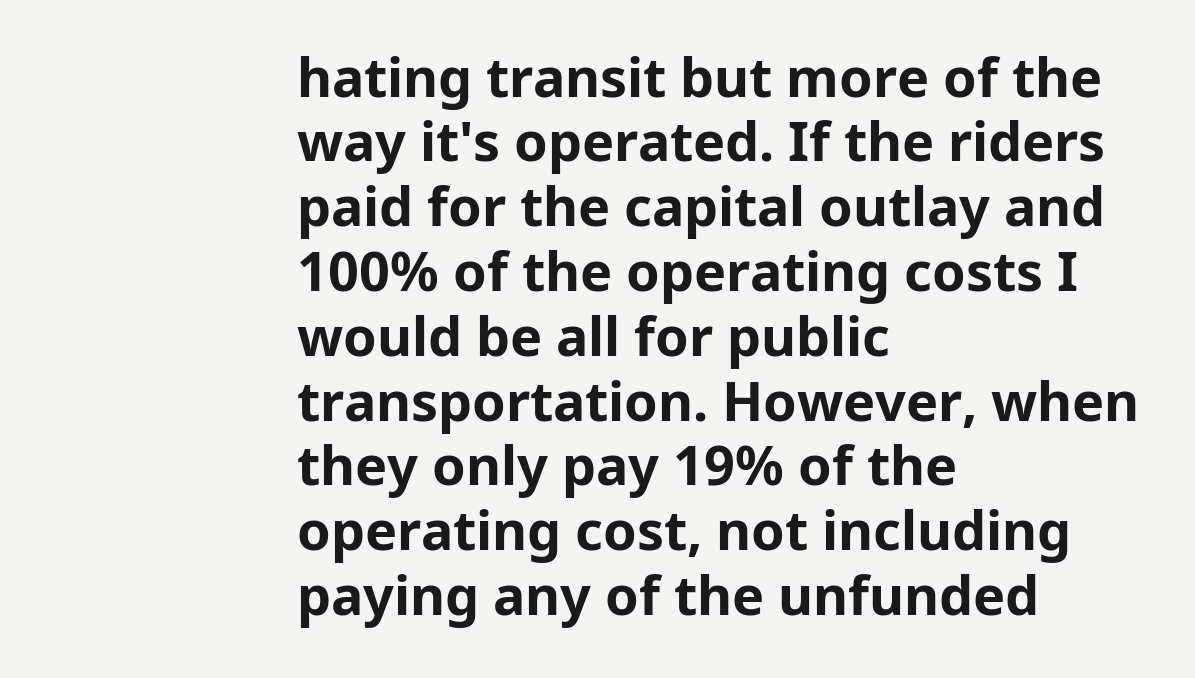hating transit but more of the way it's operated. If the riders paid for the capital outlay and 100% of the operating costs I would be all for public transportation. However, when they only pay 19% of the operating cost, not including paying any of the unfunded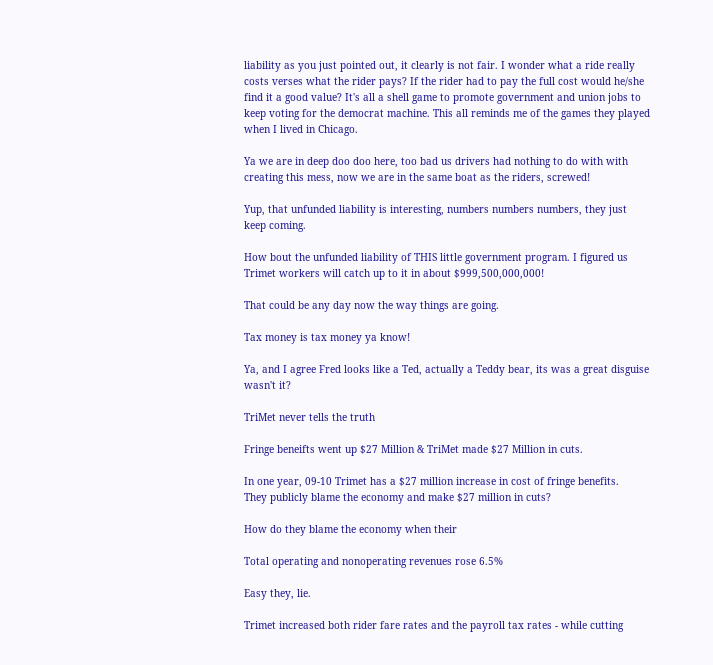liability as you just pointed out, it clearly is not fair. I wonder what a ride really costs verses what the rider pays? If the rider had to pay the full cost would he/she find it a good value? It's all a shell game to promote government and union jobs to keep voting for the democrat machine. This all reminds me of the games they played when I lived in Chicago.

Ya we are in deep doo doo here, too bad us drivers had nothing to do with with creating this mess, now we are in the same boat as the riders, screwed!

Yup, that unfunded liability is interesting, numbers numbers numbers, they just keep coming.

How bout the unfunded liability of THIS little government program. I figured us Trimet workers will catch up to it in about $999,500,000,000!

That could be any day now the way things are going.

Tax money is tax money ya know!

Ya, and I agree Fred looks like a Ted, actually a Teddy bear, its was a great disguise wasn't it?

TriMet never tells the truth

Fringe beneifts went up $27 Million & TriMet made $27 Million in cuts.

In one year, 09-10 Trimet has a $27 million increase in cost of fringe benefits.
They publicly blame the economy and make $27 million in cuts?

How do they blame the economy when their

Total operating and nonoperating revenues rose 6.5%

Easy they, lie.

Trimet increased both rider fare rates and the payroll tax rates - while cutting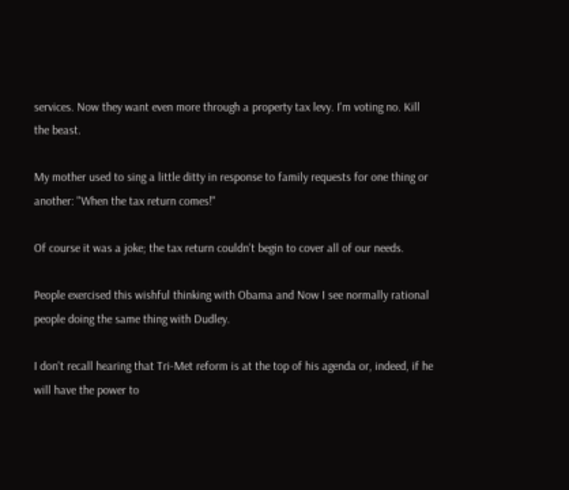services. Now they want even more through a property tax levy. I'm voting no. Kill the beast.

My mother used to sing a little ditty in response to family requests for one thing or another: "When the tax return comes!"

Of course it was a joke; the tax return couldn't begin to cover all of our needs.

People exercised this wishful thinking with Obama and Now I see normally rational people doing the same thing with Dudley.

I don't recall hearing that Tri-Met reform is at the top of his agenda or, indeed, if he will have the power to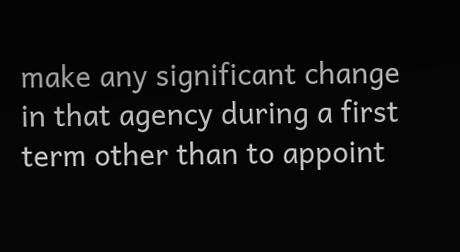make any significant change in that agency during a first term other than to appoint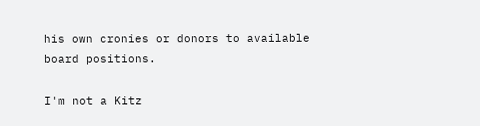his own cronies or donors to available board positions.

I'm not a Kitz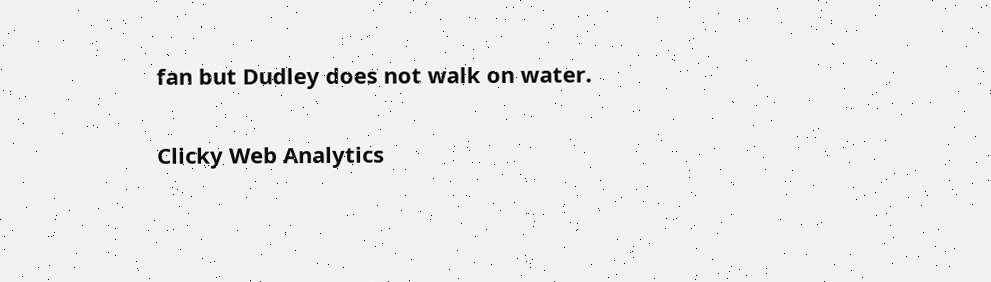fan but Dudley does not walk on water.

Clicky Web Analytics